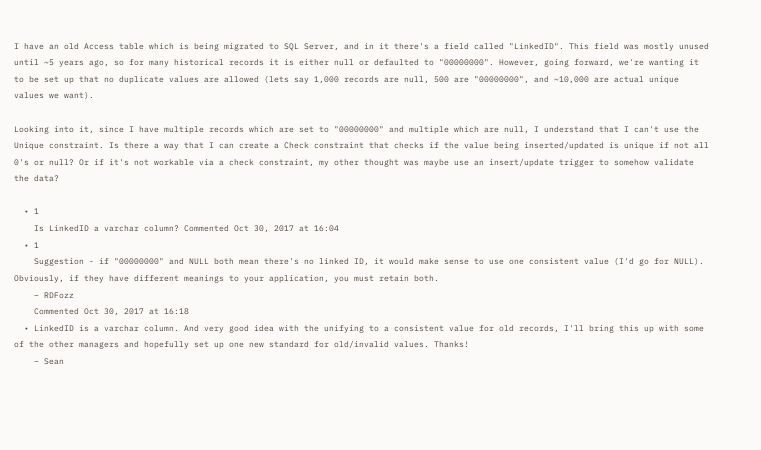I have an old Access table which is being migrated to SQL Server, and in it there's a field called "LinkedID". This field was mostly unused until ~5 years ago, so for many historical records it is either null or defaulted to "00000000". However, going forward, we're wanting it to be set up that no duplicate values are allowed (lets say 1,000 records are null, 500 are "00000000", and ~10,000 are actual unique values we want).

Looking into it, since I have multiple records which are set to "00000000" and multiple which are null, I understand that I can't use the Unique constraint. Is there a way that I can create a Check constraint that checks if the value being inserted/updated is unique if not all 0's or null? Or if it's not workable via a check constraint, my other thought was maybe use an insert/update trigger to somehow validate the data?

  • 1
    Is LinkedID a varchar column? Commented Oct 30, 2017 at 16:04
  • 1
    Suggestion - if "00000000" and NULL both mean there's no linked ID, it would make sense to use one consistent value (I'd go for NULL). Obviously, if they have different meanings to your application, you must retain both.
    – RDFozz
    Commented Oct 30, 2017 at 16:18
  • LinkedID is a varchar column. And very good idea with the unifying to a consistent value for old records, I'll bring this up with some of the other managers and hopefully set up one new standard for old/invalid values. Thanks!
    – Sean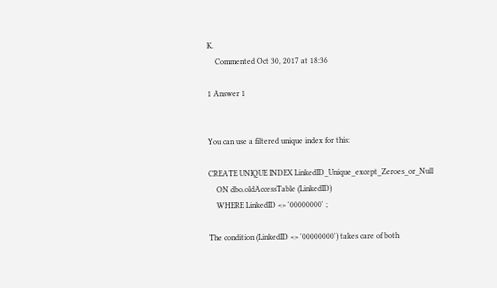K.
    Commented Oct 30, 2017 at 18:36

1 Answer 1


You can use a filtered unique index for this:

CREATE UNIQUE INDEX LinkedID_Unique_except_Zeroes_or_Null
    ON dbo.oldAccessTable (LinkedID)
    WHERE LinkedID <> '00000000' ;

The condition (LinkedID <> '00000000') takes care of both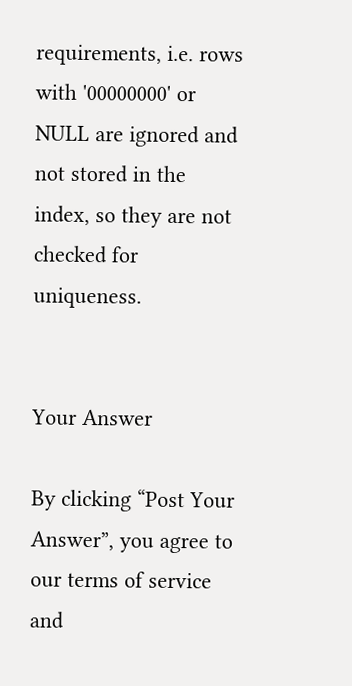requirements, i.e. rows with '00000000' or NULL are ignored and not stored in the index, so they are not checked for uniqueness.


Your Answer

By clicking “Post Your Answer”, you agree to our terms of service and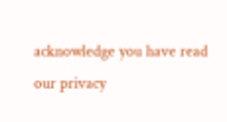acknowledge you have read our privacy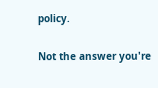policy.

Not the answer you're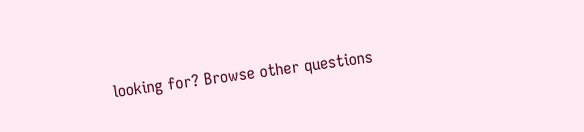looking for? Browse other questions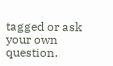tagged or ask your own question.